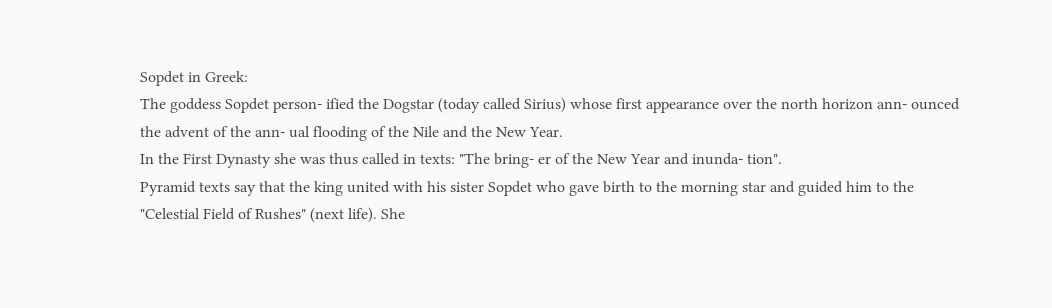Sopdet in Greek:
The goddess Sopdet person- ified the Dogstar (today called Sirius) whose first appearance over the north horizon ann- ounced the advent of the ann- ual flooding of the Nile and the New Year.
In the First Dynasty she was thus called in texts: "The bring- er of the New Year and inunda- tion".
Pyramid texts say that the king united with his sister Sopdet who gave birth to the morning star and guided him to the "Celestial Field of Rushes" (next life). She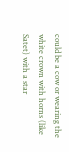could be a cow or wearing the white crown with horns (like Satet) with a star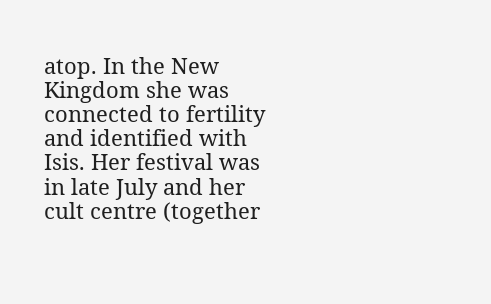atop. In the New Kingdom she was connected to fertility and identified with Isis. Her festival was in late July and her cult centre (together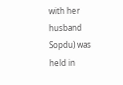with her husband Sopdu) was held in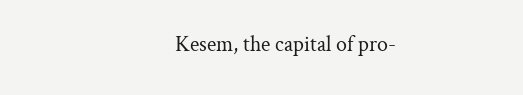Kesem, the capital of pro-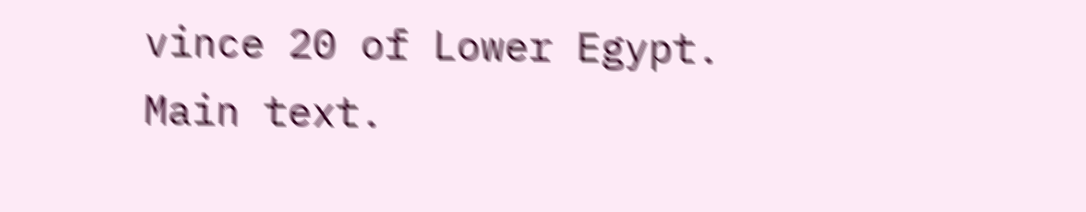vince 20 of Lower Egypt.       Main text.